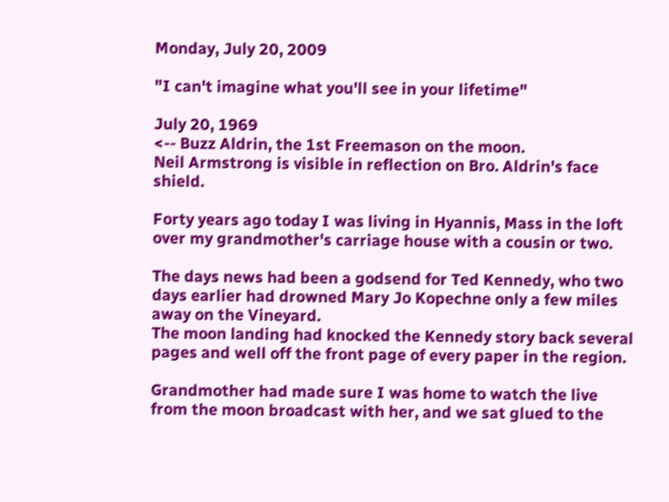Monday, July 20, 2009

"I can't imagine what you'll see in your lifetime"

July 20, 1969
<-- Buzz Aldrin, the 1st Freemason on the moon.
Neil Armstrong is visible in reflection on Bro. Aldrin's face shield.

Forty years ago today I was living in Hyannis, Mass in the loft over my grandmother's carriage house with a cousin or two.

The days news had been a godsend for Ted Kennedy, who two days earlier had drowned Mary Jo Kopechne only a few miles away on the Vineyard.
The moon landing had knocked the Kennedy story back several pages and well off the front page of every paper in the region.

Grandmother had made sure I was home to watch the live from the moon broadcast with her, and we sat glued to the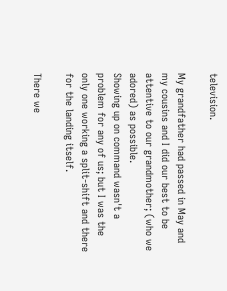television.

My grandfather had passed in May and my cousins and I did our best to be attentive to our grandmother; (who we adored) as possible.
Showing up on command wasn't a problem for any of us; but I was the only one working a split-shift and there for the landing itself.

There we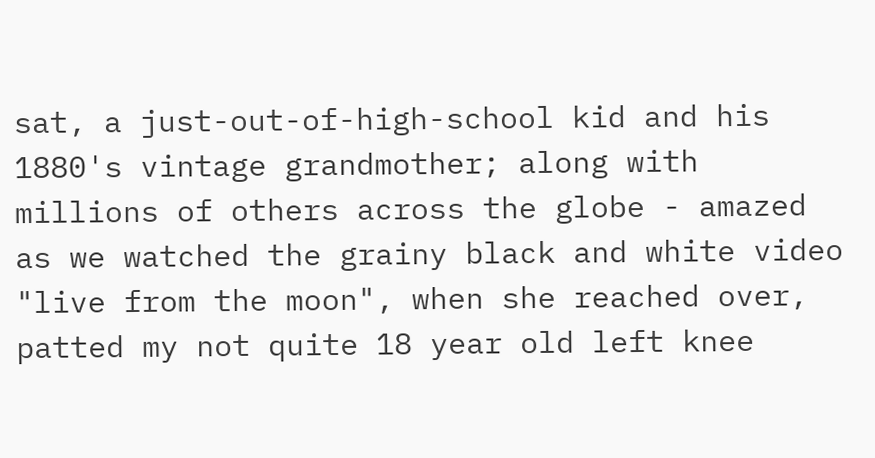sat, a just-out-of-high-school kid and his 1880's vintage grandmother; along with millions of others across the globe - amazed as we watched the grainy black and white video "live from the moon", when she reached over, patted my not quite 18 year old left knee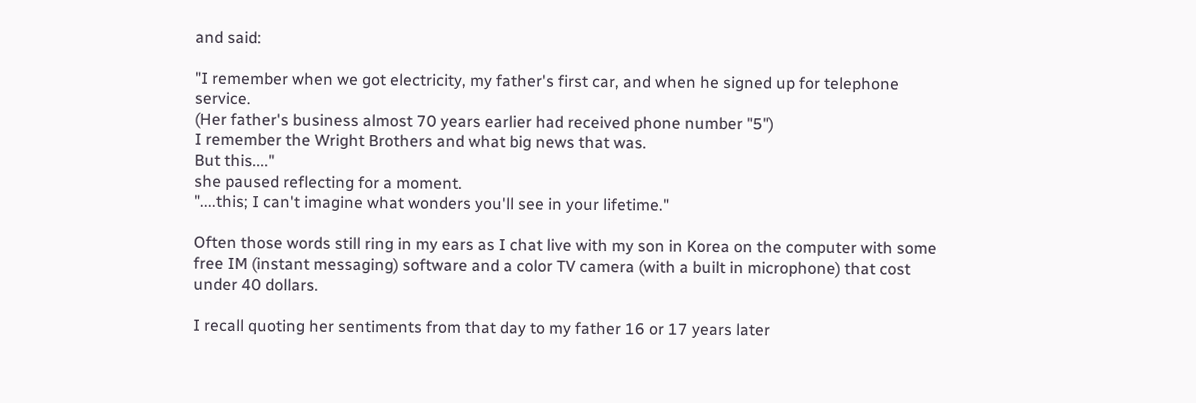and said:

"I remember when we got electricity, my father's first car, and when he signed up for telephone service.
(Her father's business almost 70 years earlier had received phone number "5")
I remember the Wright Brothers and what big news that was.
But this...."
she paused reflecting for a moment.
"....this; I can't imagine what wonders you'll see in your lifetime."

Often those words still ring in my ears as I chat live with my son in Korea on the computer with some free IM (instant messaging) software and a color TV camera (with a built in microphone) that cost under 40 dollars.

I recall quoting her sentiments from that day to my father 16 or 17 years later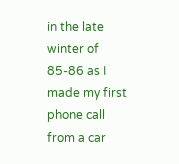in the late winter of 85-86 as I made my first phone call from a car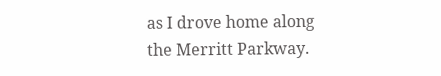as I drove home along the Merritt Parkway.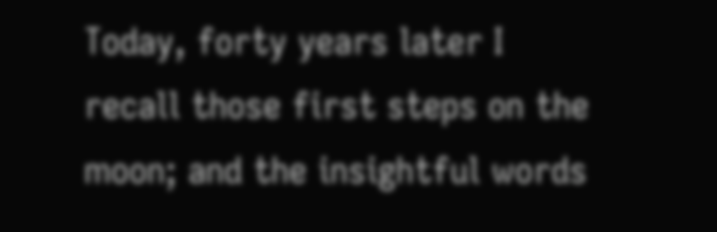Today, forty years later I recall those first steps on the moon; and the insightful words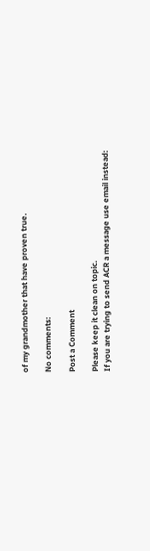of my grandmother that have proven true.

No comments:

Post a Comment

Please keep it clean on topic.
If you are trying to send ACR a message use email instead: